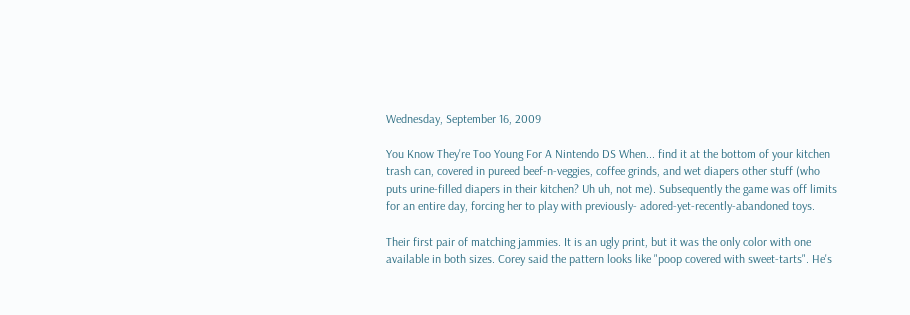Wednesday, September 16, 2009

You Know They're Too Young For A Nintendo DS When... find it at the bottom of your kitchen trash can, covered in pureed beef-n-veggies, coffee grinds, and wet diapers other stuff (who puts urine-filled diapers in their kitchen? Uh uh, not me). Subsequently the game was off limits for an entire day, forcing her to play with previously- adored-yet-recently-abandoned toys.

Their first pair of matching jammies. It is an ugly print, but it was the only color with one available in both sizes. Corey said the pattern looks like "poop covered with sweet-tarts". He's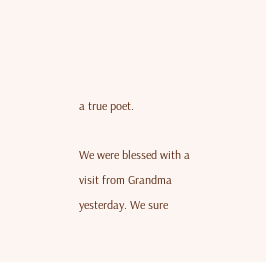a true poet.

We were blessed with a visit from Grandma yesterday. We sure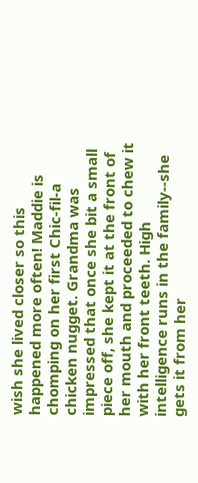wish she lived closer so this happened more often! Maddie is chomping on her first Chic-fil-a chicken nugget. Grandma was impressed that once she bit a small piece off, she kept it at the front of her mouth and proceeded to chew it with her front teeth. High intelligence runs in the family--she gets it from her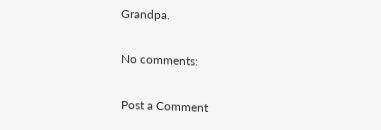Grandpa.

No comments:

Post a Comment